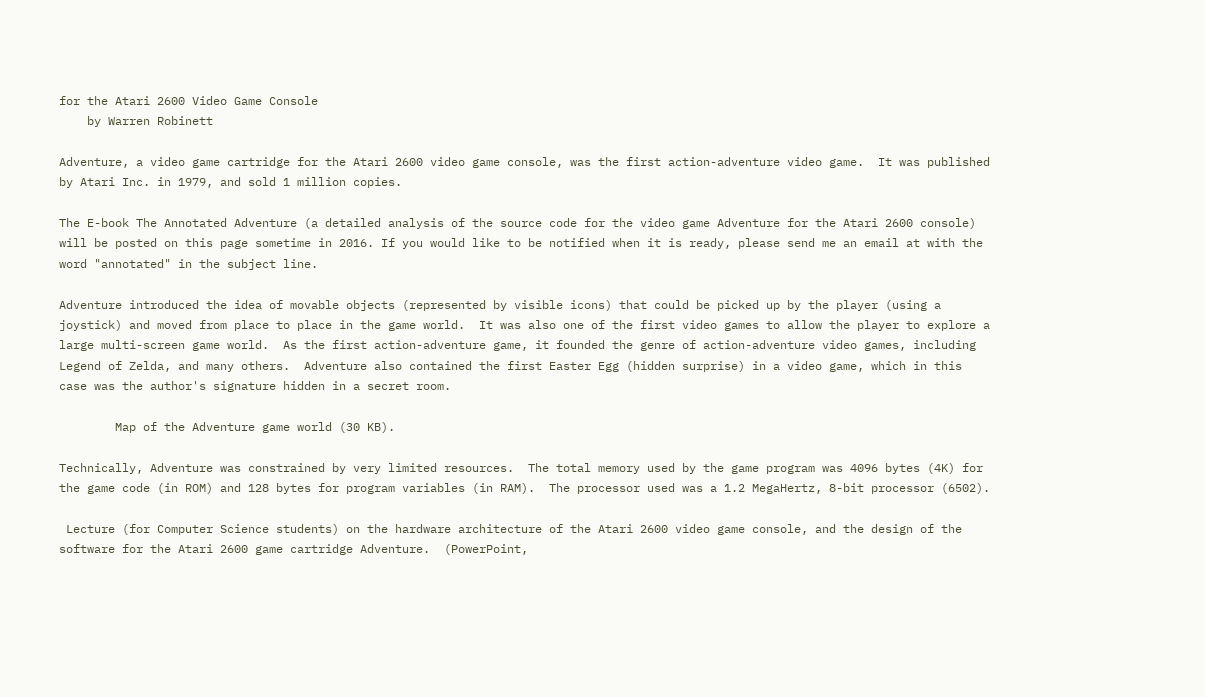for the Atari 2600 Video Game Console
    by Warren Robinett

Adventure, a video game cartridge for the Atari 2600 video game console, was the first action-adventure video game.  It was published by Atari Inc. in 1979, and sold 1 million copies.

The E-book The Annotated Adventure (a detailed analysis of the source code for the video game Adventure for the Atari 2600 console) will be posted on this page sometime in 2016. If you would like to be notified when it is ready, please send me an email at with the word "annotated" in the subject line.

Adventure introduced the idea of movable objects (represented by visible icons) that could be picked up by the player (using a joystick) and moved from place to place in the game world.  It was also one of the first video games to allow the player to explore a large multi-screen game world.  As the first action-adventure game, it founded the genre of action-adventure video games, including Legend of Zelda, and many others.  Adventure also contained the first Easter Egg (hidden surprise) in a video game, which in this case was the author's signature hidden in a secret room.

        Map of the Adventure game world (30 KB).

Technically, Adventure was constrained by very limited resources.  The total memory used by the game program was 4096 bytes (4K) for the game code (in ROM) and 128 bytes for program variables (in RAM).  The processor used was a 1.2 MegaHertz, 8-bit processor (6502).

 Lecture (for Computer Science students) on the hardware architecture of the Atari 2600 video game console, and the design of the software for the Atari 2600 game cartridge Adventure.  (PowerPoint,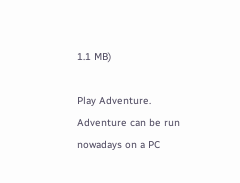1.1 MB)

Play Adventure.
Adventure can be run nowadays on a PC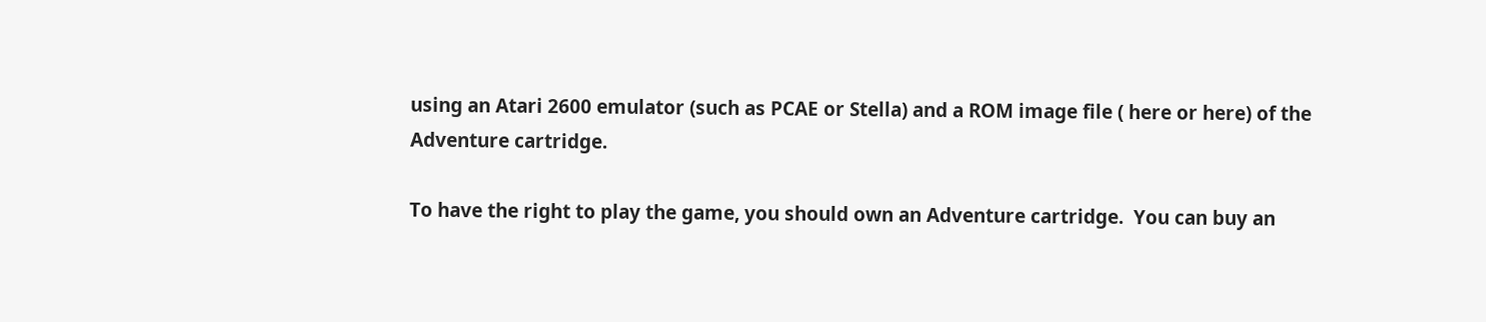using an Atari 2600 emulator (such as PCAE or Stella) and a ROM image file ( here or here) of the Adventure cartridge.

To have the right to play the game, you should own an Adventure cartridge.  You can buy an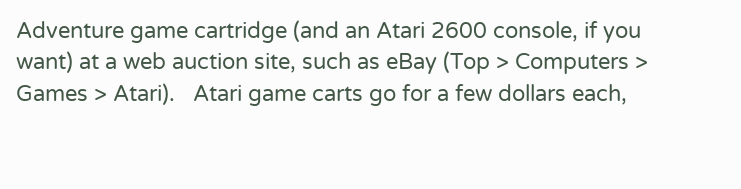Adventure game cartridge (and an Atari 2600 console, if you want) at a web auction site, such as eBay (Top > Computers > Games > Atari).   Atari game carts go for a few dollars each,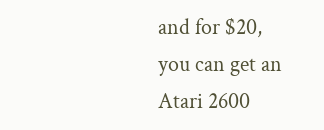and for $20, you can get an Atari 2600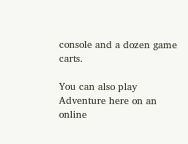console and a dozen game carts.

You can also play Adventure here on an online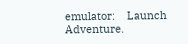emulator:    Launch Adventure.